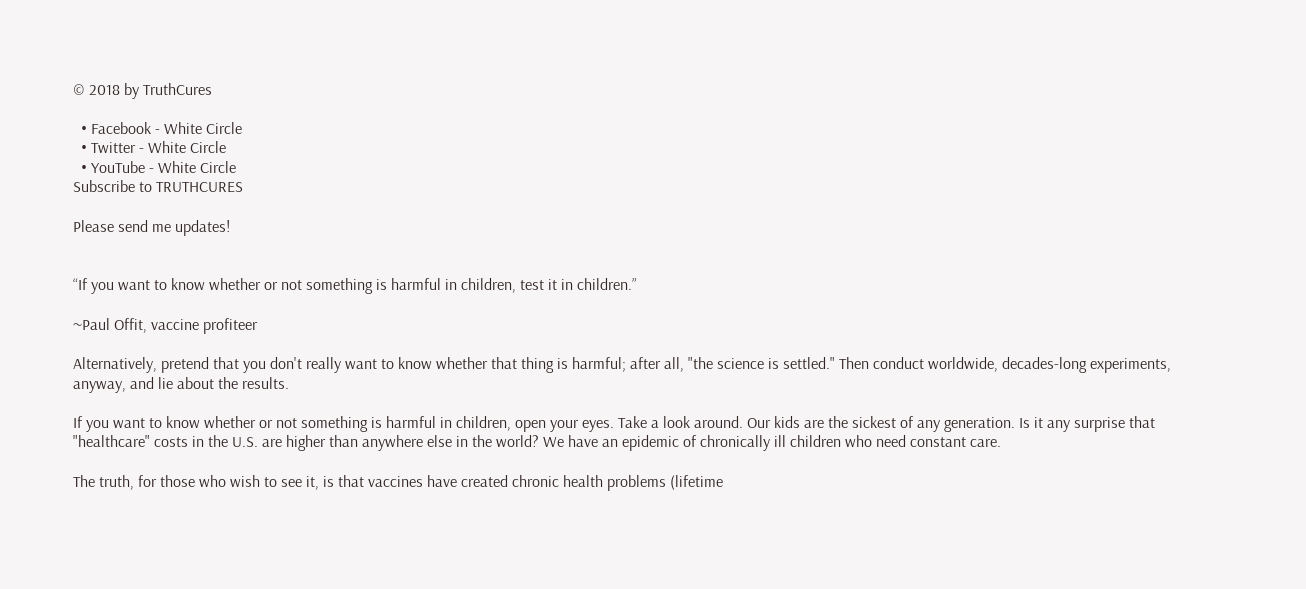© 2018 by TruthCures

  • Facebook - White Circle
  • Twitter - White Circle
  • YouTube - White Circle
Subscribe to TRUTHCURES

Please send me updates!


“If you want to know whether or not something is harmful in children, test it in children.”

~Paul Offit, vaccine profiteer

Alternatively, pretend that you don't really want to know whether that thing is harmful; after all, "the science is settled." Then conduct worldwide, decades-long experiments, anyway, and lie about the results.

If you want to know whether or not something is harmful in children, open your eyes. Take a look around. Our kids are the sickest of any generation. Is it any surprise that "healthcare" costs in the U.S. are higher than anywhere else in the world? We have an epidemic of chronically ill children who need constant care.

The truth, for those who wish to see it, is that vaccines have created chronic health problems (lifetime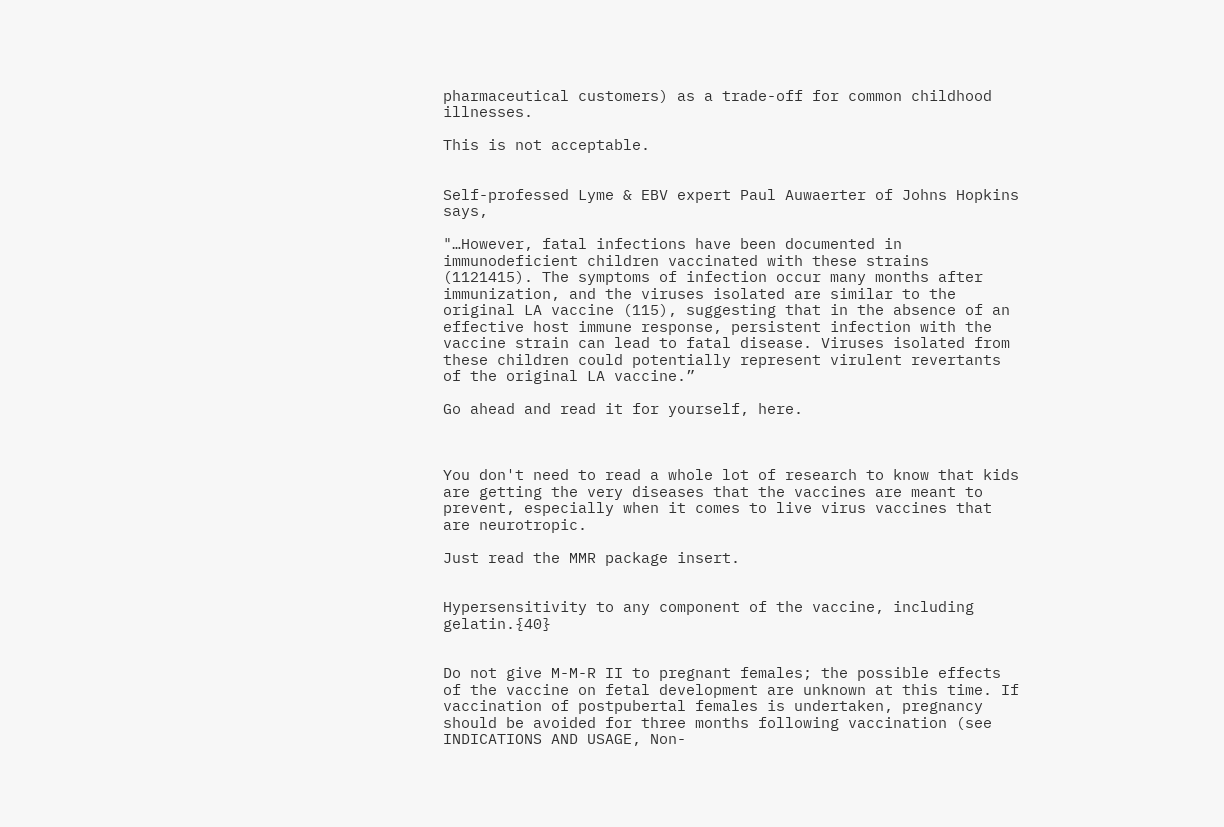pharmaceutical customers) as a trade-off for common childhood illnesses.

This is not acceptable.


Self-professed Lyme & EBV expert Paul Auwaerter of Johns Hopkins says,

"…However, fatal infections have been documented in immunodeficient children vaccinated with these strains (1121415). The symptoms of infection occur many months after immunization, and the viruses isolated are similar to the original LA vaccine (115), suggesting that in the absence of an effective host immune response, persistent infection with the vaccine strain can lead to fatal disease. Viruses isolated from these children could potentially represent virulent revertants of the original LA vaccine.”

Go ahead and read it for yourself, here.



You don't need to read a whole lot of research to know that kids are getting the very diseases that the vaccines are meant to prevent, especially when it comes to live virus vaccines that are neurotropic.

Just read the MMR package insert.


Hypersensitivity to any component of the vaccine, including gelatin.{40}


Do not give M-M-R II to pregnant females; the possible effects of the vaccine on fetal development are unknown at this time. If vaccination of postpubertal females is undertaken, pregnancy should be avoided for three months following vaccination (see INDICATIONS AND USAGE, Non-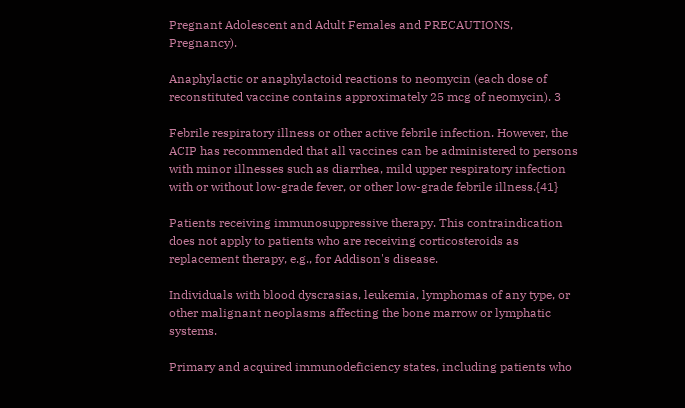Pregnant Adolescent and Adult Females and PRECAUTIONS, Pregnancy).

Anaphylactic or anaphylactoid reactions to neomycin (each dose of reconstituted vaccine contains approximately 25 mcg of neomycin). 3

Febrile respiratory illness or other active febrile infection. However, the ACIP has recommended that all vaccines can be administered to persons with minor illnesses such as diarrhea, mild upper respiratory infection with or without low-grade fever, or other low-grade febrile illness.{41}

Patients receiving immunosuppressive therapy. This contraindication does not apply to patients who are receiving corticosteroids as replacement therapy, e.g., for Addison's disease.

Individuals with blood dyscrasias, leukemia, lymphomas of any type, or other malignant neoplasms affecting the bone marrow or lymphatic systems.

Primary and acquired immunodeficiency states, including patients who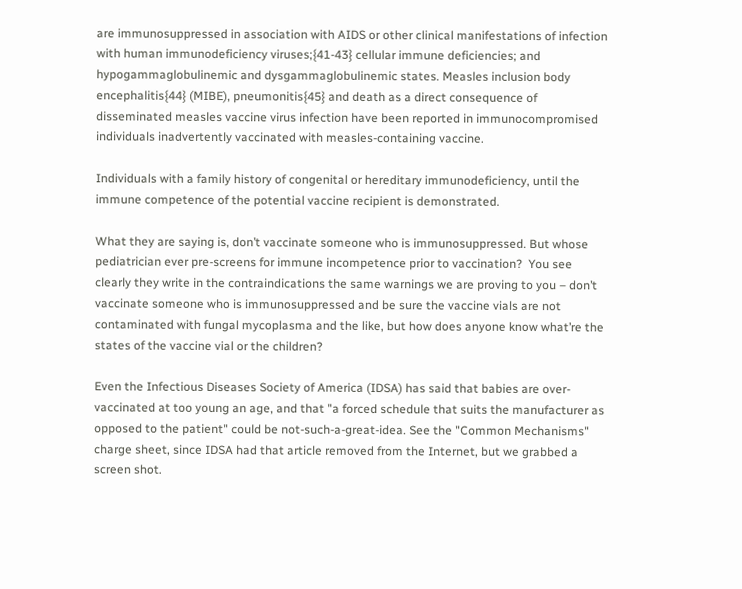are immunosuppressed in association with AIDS or other clinical manifestations of infection with human immunodeficiency viruses;{41-43} cellular immune deficiencies; and hypogammaglobulinemic and dysgammaglobulinemic states. Measles inclusion body encephalitis{44} (MIBE), pneumonitis{45} and death as a direct consequence of disseminated measles vaccine virus infection have been reported in immunocompromised individuals inadvertently vaccinated with measles-containing vaccine.

Individuals with a family history of congenital or hereditary immunodeficiency, until the immune competence of the potential vaccine recipient is demonstrated.

What they are saying is, don’t vaccinate someone who is immunosuppressed. But whose pediatrician ever pre-screens for immune incompetence prior to vaccination?  You see clearly they write in the contraindications the same warnings we are proving to you – don’t vaccinate someone who is immunosuppressed and be sure the vaccine vials are not contaminated with fungal mycoplasma and the like, but how does anyone know what’re the states of the vaccine vial or the children?

Even the Infectious Diseases Society of America (IDSA) has said that babies are over-vaccinated at too young an age, and that "a forced schedule that suits the manufacturer as opposed to the patient" could be not-such-a-great-idea. See the "Common Mechanisms" charge sheet, since IDSA had that article removed from the Internet, but we grabbed a screen shot.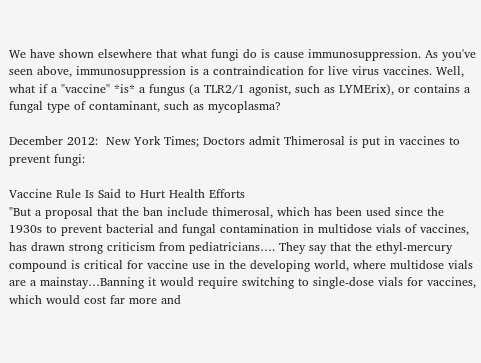We have shown elsewhere that what fungi do is cause immunosuppression. As you've seen above, immunosuppression is a contraindication for live virus vaccines. Well, what if a "vaccine" *is* a fungus (a TLR2/1 agonist, such as LYMErix), or contains a fungal type of contaminant, such as mycoplasma?

December 2012:  New York Times; Doctors admit Thimerosal is put in vaccines to prevent fungi:

Vaccine Rule Is Said to Hurt Health Efforts
"But a proposal that the ban include thimerosal, which has been used since the 1930s to prevent bacterial and fungal contamination in multidose vials of vaccines, has drawn strong criticism from pediatricians…. They say that the ethyl-mercury compound is critical for vaccine use in the developing world, where multidose vials are a mainstay…Banning it would require switching to single-dose vials for vaccines, which would cost far more and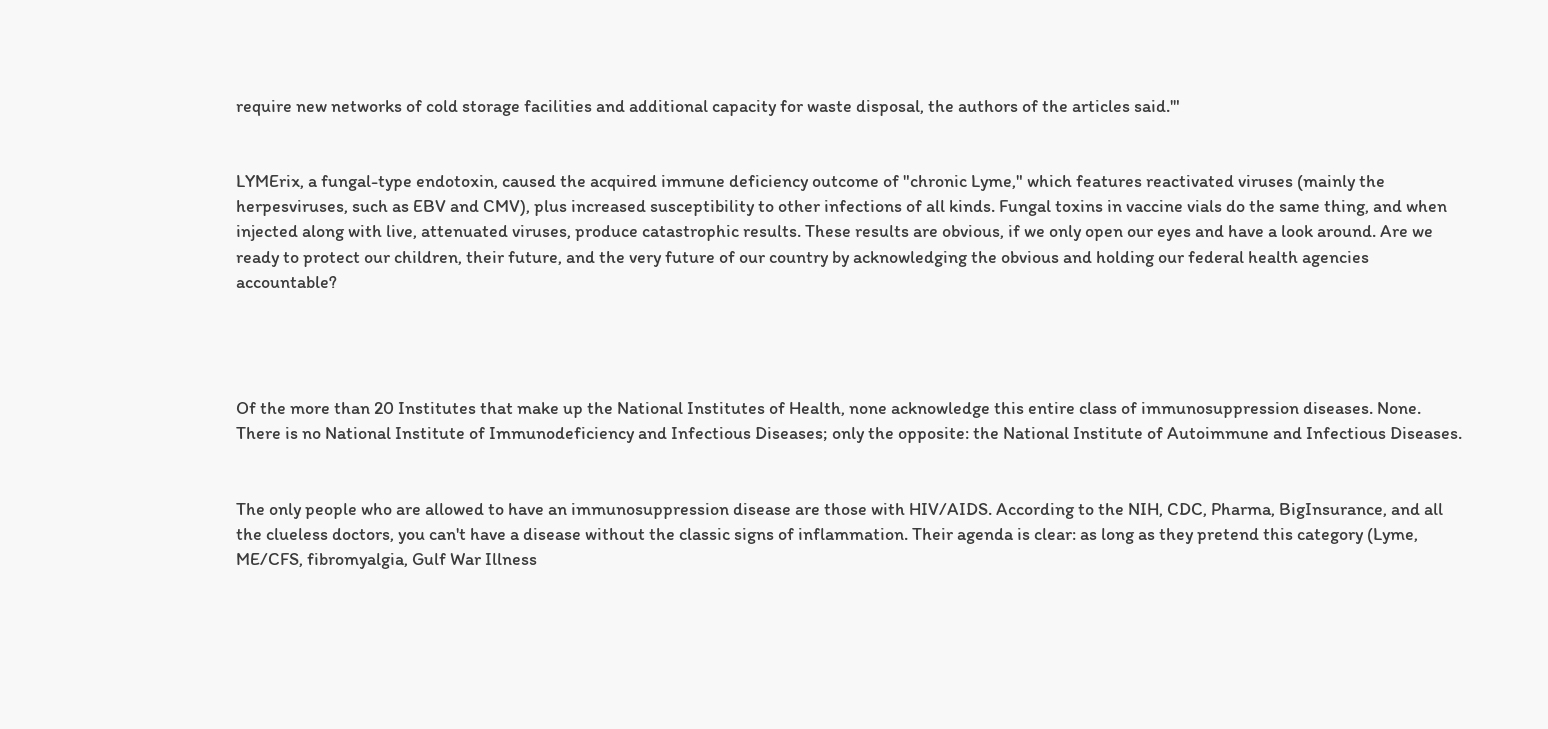require new networks of cold storage facilities and additional capacity for waste disposal, the authors of the articles said.'"


LYMErix, a fungal-type endotoxin, caused the acquired immune deficiency outcome of "chronic Lyme," which features reactivated viruses (mainly the herpesviruses, such as EBV and CMV), plus increased susceptibility to other infections of all kinds. Fungal toxins in vaccine vials do the same thing, and when injected along with live, attenuated viruses, produce catastrophic results. These results are obvious, if we only open our eyes and have a look around. Are we ready to protect our children, their future, and the very future of our country by acknowledging the obvious and holding our federal health agencies accountable?




Of the more than 20 Institutes that make up the National Institutes of Health, none acknowledge this entire class of immunosuppression diseases. None. There is no National Institute of Immunodeficiency and Infectious Diseases; only the opposite: the National Institute of Autoimmune and Infectious Diseases.


The only people who are allowed to have an immunosuppression disease are those with HIV/AIDS. According to the NIH, CDC, Pharma, BigInsurance, and all the clueless doctors, you can't have a disease without the classic signs of inflammation. Their agenda is clear: as long as they pretend this category (Lyme, ME/CFS, fibromyalgia, Gulf War Illness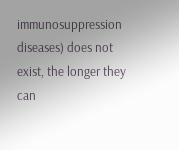immunosuppression diseases) does not exist, the longer they can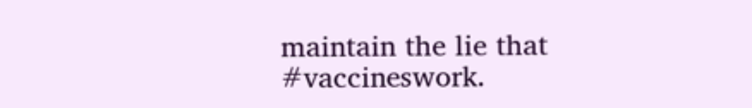maintain the lie that #vaccineswork.